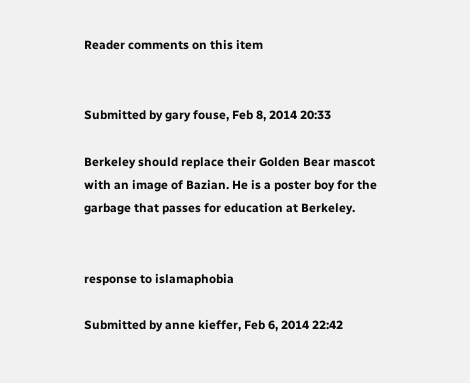Reader comments on this item


Submitted by gary fouse, Feb 8, 2014 20:33

Berkeley should replace their Golden Bear mascot with an image of Bazian. He is a poster boy for the garbage that passes for education at Berkeley.


response to islamaphobia

Submitted by anne kieffer, Feb 6, 2014 22:42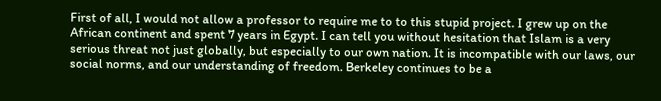First of all, I would not allow a professor to require me to to this stupid project. I grew up on the African continent and spent 7 years in Egypt. I can tell you without hesitation that Islam is a very serious threat not just globally, but especially to our own nation. It is incompatible with our laws, our social norms, and our understanding of freedom. Berkeley continues to be a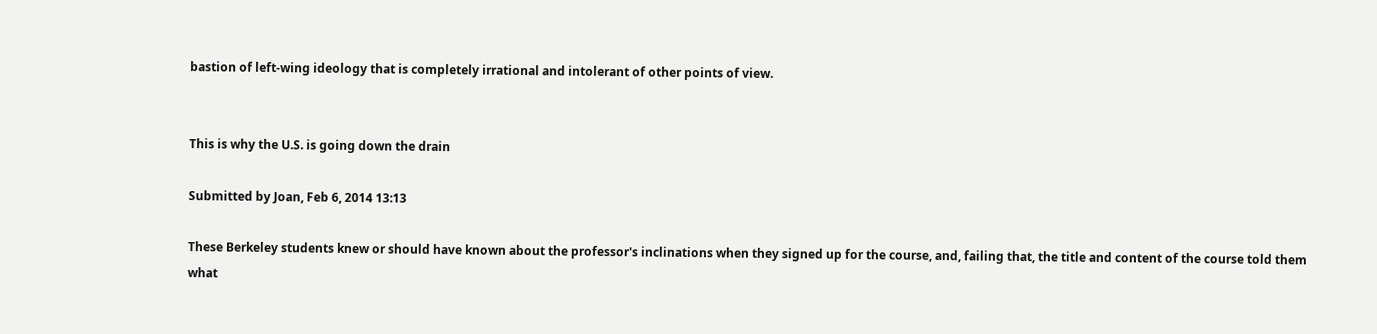bastion of left-wing ideology that is completely irrational and intolerant of other points of view.


This is why the U.S. is going down the drain

Submitted by Joan, Feb 6, 2014 13:13

These Berkeley students knew or should have known about the professor's inclinations when they signed up for the course, and, failing that, the title and content of the course told them what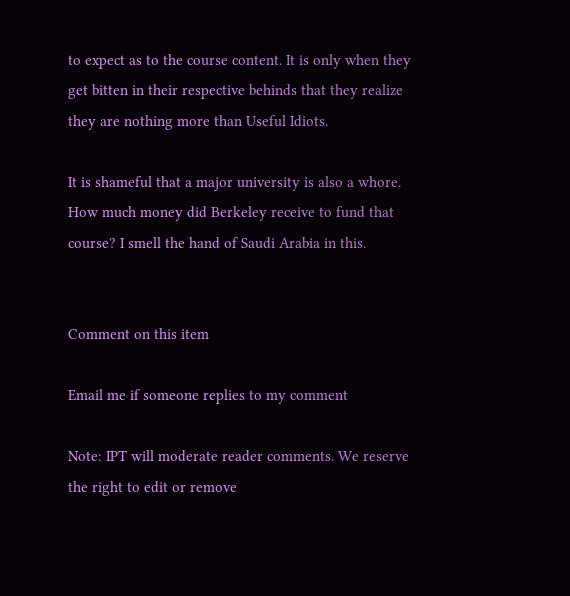to expect as to the course content. It is only when they get bitten in their respective behinds that they realize they are nothing more than Useful Idiots.

It is shameful that a major university is also a whore. How much money did Berkeley receive to fund that course? I smell the hand of Saudi Arabia in this.


Comment on this item

Email me if someone replies to my comment

Note: IPT will moderate reader comments. We reserve the right to edit or remove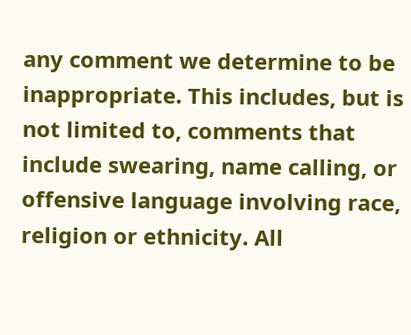any comment we determine to be inappropriate. This includes, but is not limited to, comments that include swearing, name calling, or offensive language involving race, religion or ethnicity. All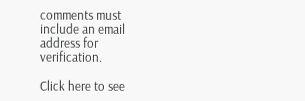comments must include an email address for verification.

Click here to see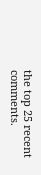the top 25 recent comments.